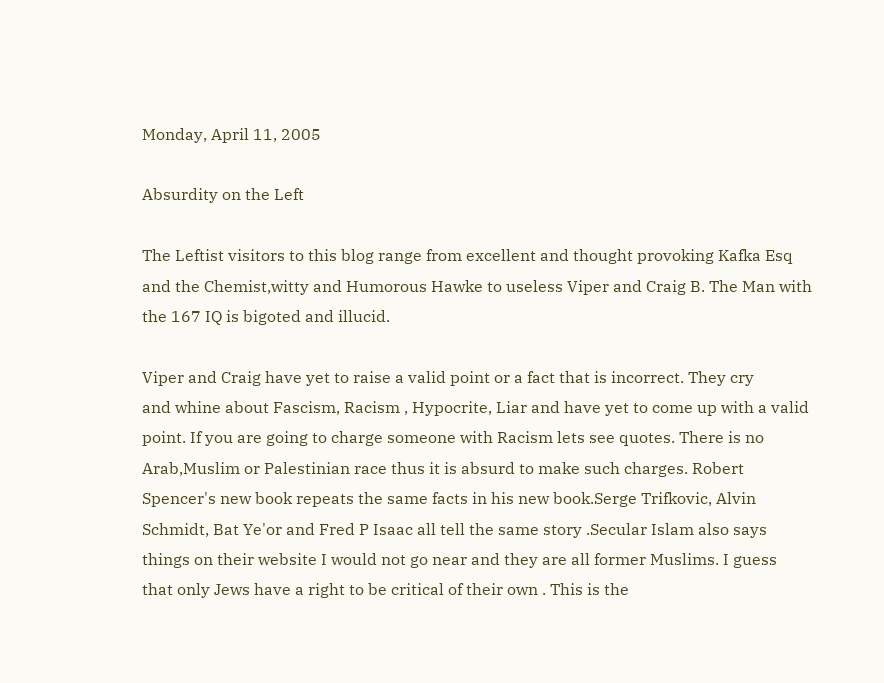Monday, April 11, 2005

Absurdity on the Left

The Leftist visitors to this blog range from excellent and thought provoking Kafka Esq and the Chemist,witty and Humorous Hawke to useless Viper and Craig B. The Man with the 167 IQ is bigoted and illucid.

Viper and Craig have yet to raise a valid point or a fact that is incorrect. They cry
and whine about Fascism, Racism , Hypocrite, Liar and have yet to come up with a valid point. If you are going to charge someone with Racism lets see quotes. There is no Arab,Muslim or Palestinian race thus it is absurd to make such charges. Robert
Spencer's new book repeats the same facts in his new book.Serge Trifkovic, Alvin Schmidt, Bat Ye'or and Fred P Isaac all tell the same story .Secular Islam also says
things on their website I would not go near and they are all former Muslims. I guess
that only Jews have a right to be critical of their own . This is the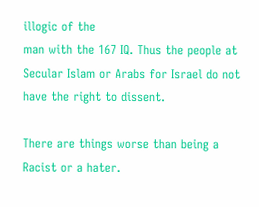illogic of the
man with the 167 IQ. Thus the people at Secular Islam or Arabs for Israel do not have the right to dissent.

There are things worse than being a Racist or a hater.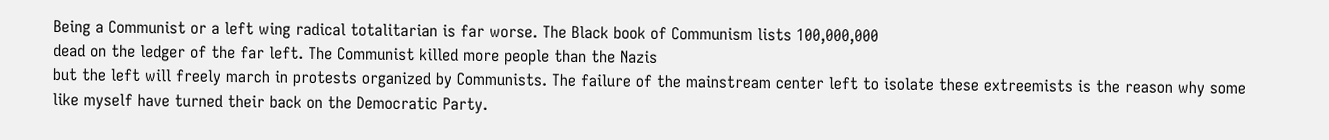Being a Communist or a left wing radical totalitarian is far worse. The Black book of Communism lists 100,000,000
dead on the ledger of the far left. The Communist killed more people than the Nazis
but the left will freely march in protests organized by Communists. The failure of the mainstream center left to isolate these extreemists is the reason why some like myself have turned their back on the Democratic Party.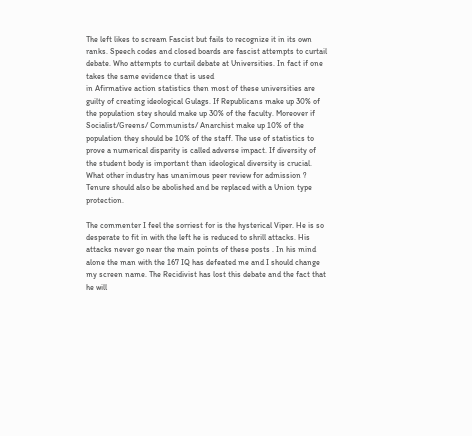The left likes to scream Fascist but fails to recognize it in its own ranks. Speech codes and closed boards are fascist attempts to curtail debate. Who attempts to curtail debate at Universities. In fact if one takes the same evidence that is used
in Afirmative action statistics then most of these universities are guilty of creating ideological Gulags. If Republicans make up 30% of the population stey should make up 30% of the faculty. Moreover if Socialist/Greens/ Communists/ Anarchist make up 10% of the population they should be 10% of the staff. The use of statistics to prove a numerical disparity is called adverse impact. If diversity of the student body is important than ideological diversity is crucial. What other industry has unanimous peer review for admission ? Tenure should also be abolished and be replaced with a Union type protection.

The commenter I feel the sorriest for is the hysterical Viper. He is so desperate to fit in with the left he is reduced to shrill attacks. His attacks never go near the main points of these posts . In his mind alone the man with the 167 IQ has defeated me and I should change my screen name. The Recidivist has lost this debate and the fact that he will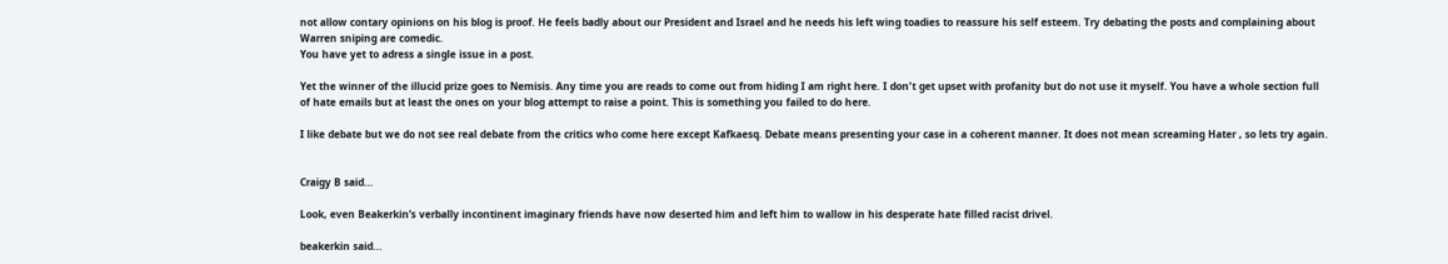not allow contary opinions on his blog is proof. He feels badly about our President and Israel and he needs his left wing toadies to reassure his self esteem. Try debating the posts and complaining about Warren sniping are comedic.
You have yet to adress a single issue in a post.

Yet the winner of the illucid prize goes to Nemisis. Any time you are reads to come out from hiding I am right here. I don't get upset with profanity but do not use it myself. You have a whole section full of hate emails but at least the ones on your blog attempt to raise a point. This is something you failed to do here.

I like debate but we do not see real debate from the critics who come here except Kafkaesq. Debate means presenting your case in a coherent manner. It does not mean screaming Hater , so lets try again.


Craigy B said...

Look, even Beakerkin’s verbally incontinent imaginary friends have now deserted him and left him to wallow in his desperate hate filled racist drivel.

beakerkin said...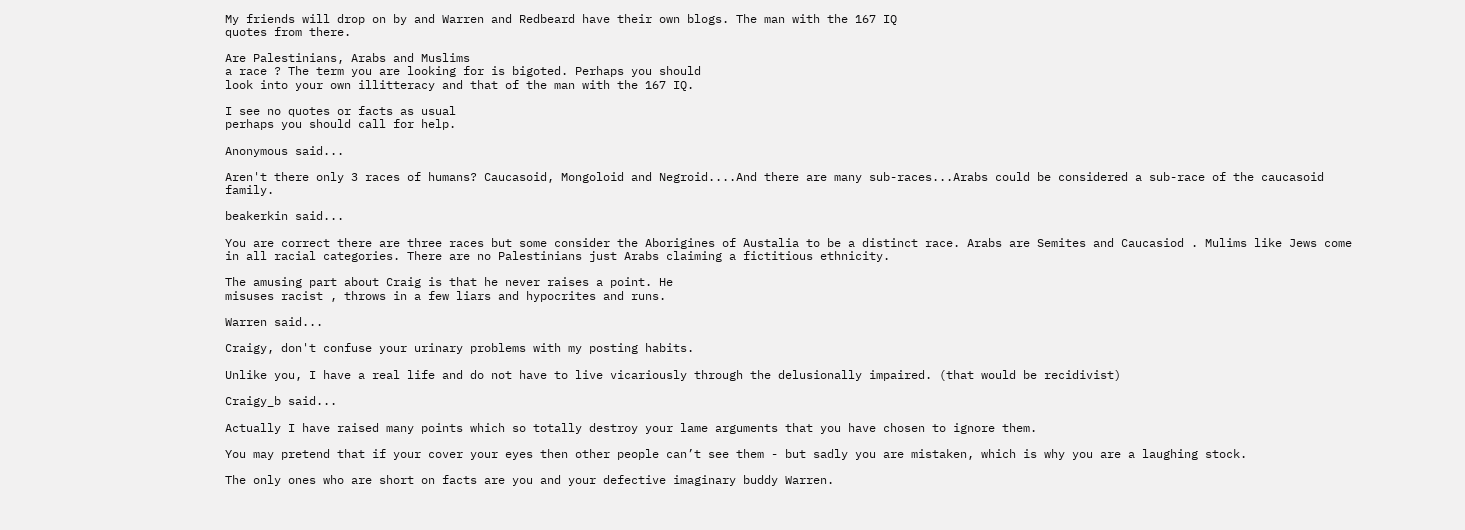My friends will drop on by and Warren and Redbeard have their own blogs. The man with the 167 IQ
quotes from there.

Are Palestinians, Arabs and Muslims
a race ? The term you are looking for is bigoted. Perhaps you should
look into your own illitteracy and that of the man with the 167 IQ.

I see no quotes or facts as usual
perhaps you should call for help.

Anonymous said...

Aren't there only 3 races of humans? Caucasoid, Mongoloid and Negroid....And there are many sub-races...Arabs could be considered a sub-race of the caucasoid family.

beakerkin said...

You are correct there are three races but some consider the Aborigines of Austalia to be a distinct race. Arabs are Semites and Caucasiod . Mulims like Jews come in all racial categories. There are no Palestinians just Arabs claiming a fictitious ethnicity.

The amusing part about Craig is that he never raises a point. He
misuses racist , throws in a few liars and hypocrites and runs.

Warren said...

Craigy, don't confuse your urinary problems with my posting habits.

Unlike you, I have a real life and do not have to live vicariously through the delusionally impaired. (that would be recidivist)

Craigy_b said...

Actually I have raised many points which so totally destroy your lame arguments that you have chosen to ignore them.

You may pretend that if your cover your eyes then other people can’t see them - but sadly you are mistaken, which is why you are a laughing stock.

The only ones who are short on facts are you and your defective imaginary buddy Warren.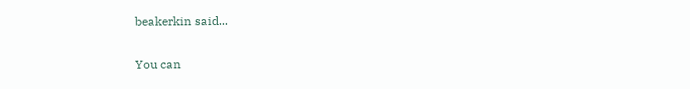beakerkin said...

You can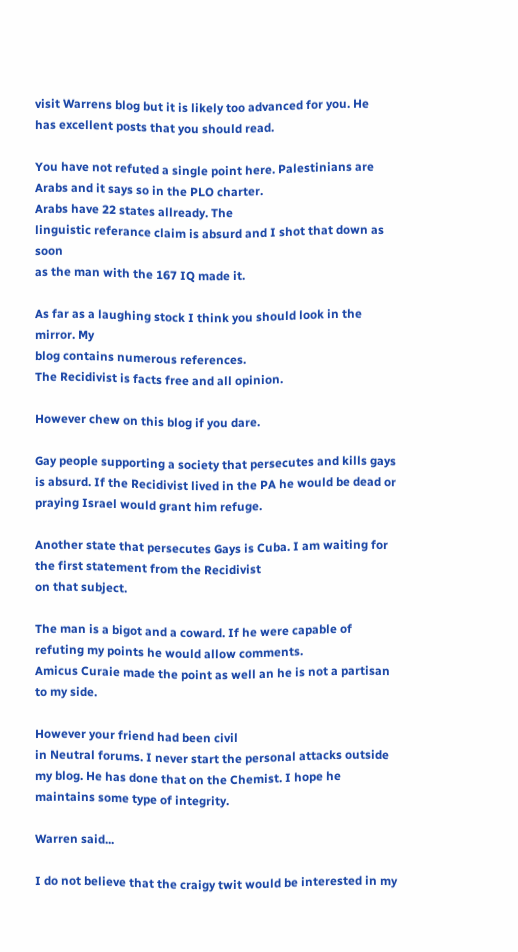visit Warrens blog but it is likely too advanced for you. He
has excellent posts that you should read.

You have not refuted a single point here. Palestinians are Arabs and it says so in the PLO charter.
Arabs have 22 states allready. The
linguistic referance claim is absurd and I shot that down as soon
as the man with the 167 IQ made it.

As far as a laughing stock I think you should look in the mirror. My
blog contains numerous references.
The Recidivist is facts free and all opinion.

However chew on this blog if you dare.

Gay people supporting a society that persecutes and kills gays is absurd. If the Recidivist lived in the PA he would be dead or praying Israel would grant him refuge.

Another state that persecutes Gays is Cuba. I am waiting for the first statement from the Recidivist
on that subject.

The man is a bigot and a coward. If he were capable of refuting my points he would allow comments.
Amicus Curaie made the point as well an he is not a partisan to my side.

However your friend had been civil
in Neutral forums. I never start the personal attacks outside my blog. He has done that on the Chemist. I hope he maintains some type of integrity.

Warren said...

I do not believe that the craigy twit would be interested in my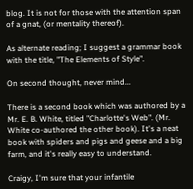blog. It is not for those with the attention span of a gnat, (or mentality thereof).

As alternate reading; I suggest a grammar book with the title, "The Elements of Style".

On second thought, never mind...

There is a second book which was authored by a Mr. E. B. White, titled "Charlotte's Web". (Mr. White co-authored the other book). It's a neat book with spiders and pigs and geese and a big farm, and it's really easy to understand.

Craigy, I'm sure that your infantile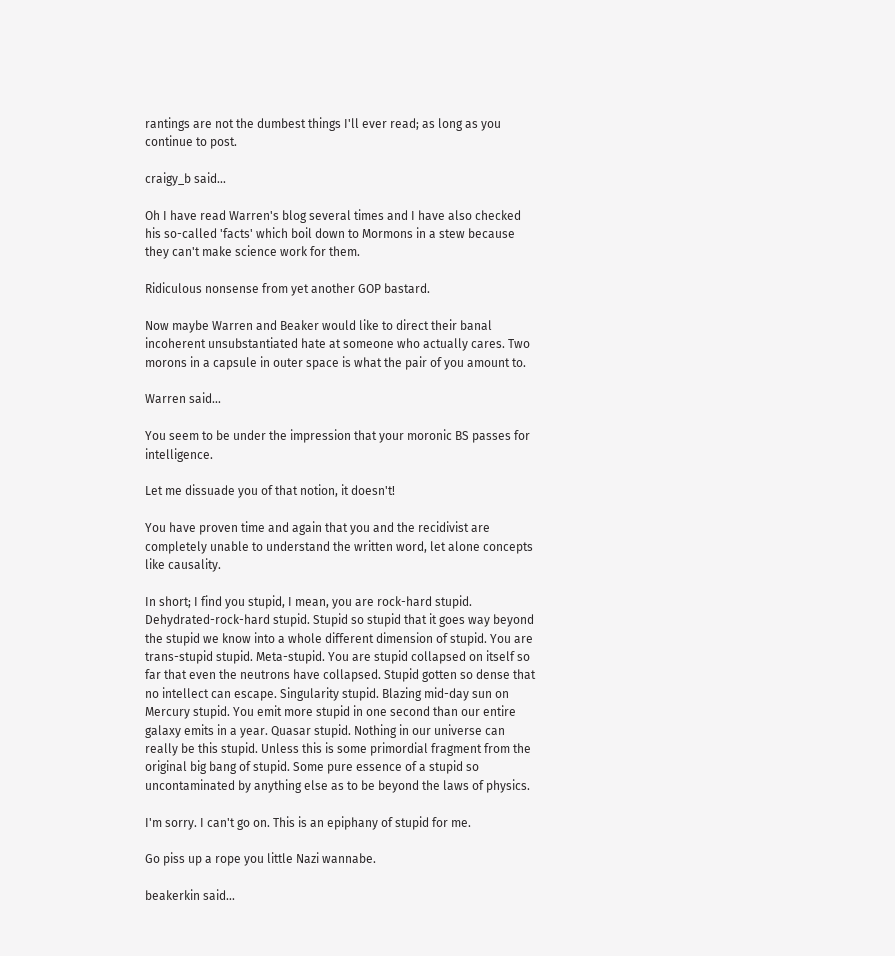rantings are not the dumbest things I'll ever read; as long as you continue to post.

craigy_b said...

Oh I have read Warren's blog several times and I have also checked his so-called 'facts' which boil down to Mormons in a stew because they can't make science work for them.

Ridiculous nonsense from yet another GOP bastard.

Now maybe Warren and Beaker would like to direct their banal incoherent unsubstantiated hate at someone who actually cares. Two morons in a capsule in outer space is what the pair of you amount to.

Warren said...

You seem to be under the impression that your moronic BS passes for intelligence.

Let me dissuade you of that notion, it doesn't!

You have proven time and again that you and the recidivist are completely unable to understand the written word, let alone concepts like causality.

In short; I find you stupid, I mean, you are rock-hard stupid. Dehydrated-rock-hard stupid. Stupid so stupid that it goes way beyond the stupid we know into a whole different dimension of stupid. You are trans-stupid stupid. Meta-stupid. You are stupid collapsed on itself so far that even the neutrons have collapsed. Stupid gotten so dense that no intellect can escape. Singularity stupid. Blazing mid-day sun on Mercury stupid. You emit more stupid in one second than our entire galaxy emits in a year. Quasar stupid. Nothing in our universe can really be this stupid. Unless this is some primordial fragment from the original big bang of stupid. Some pure essence of a stupid so uncontaminated by anything else as to be beyond the laws of physics.

I'm sorry. I can't go on. This is an epiphany of stupid for me.

Go piss up a rope you little Nazi wannabe.

beakerkin said...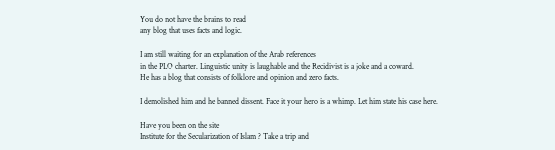You do not have the brains to read
any blog that uses facts and logic.

I am still waiting for an explanation of the Arab references
in the PLO charter. Linguistic unity is laughable and the Recidivist is a joke and a coward.
He has a blog that consists of folklore and opinion and zero facts.

I demolished him and he banned dissent. Face it your hero is a whimp. Let him state his case here.

Have you been on the site
Institute for the Secularization of Islam ? Take a trip and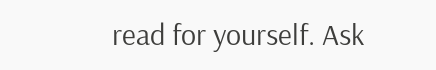read for yourself. Ask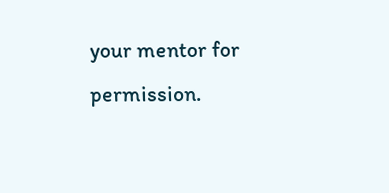your mentor for permission.